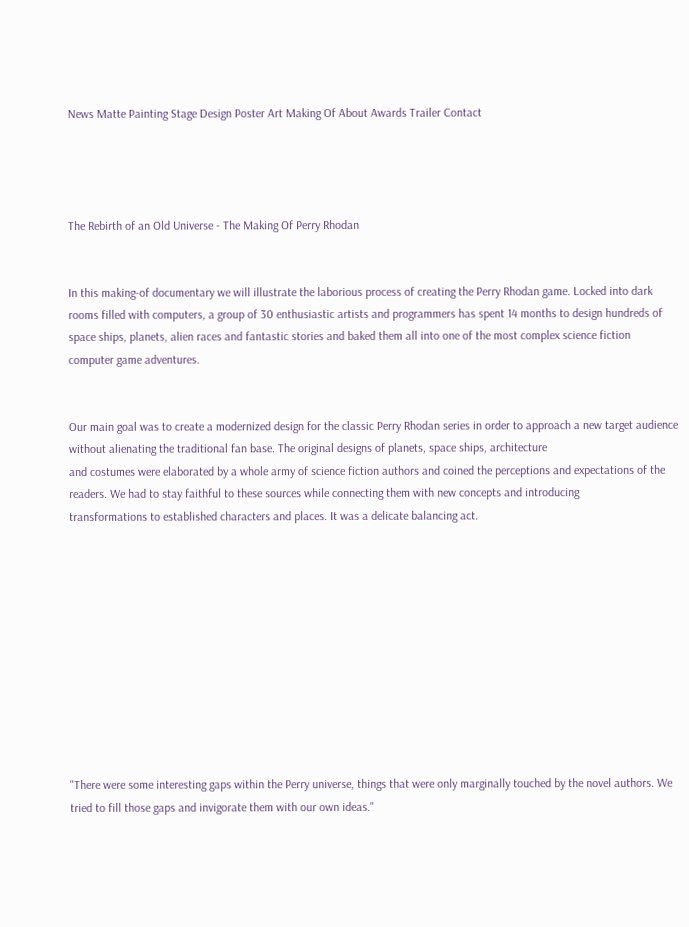News Matte Painting Stage Design Poster Art Making Of About Awards Trailer Contact




The Rebirth of an Old Universe - The Making Of Perry Rhodan


In this making-of documentary we will illustrate the laborious process of creating the Perry Rhodan game. Locked into dark rooms filled with computers, a group of 30 enthusiastic artists and programmers has spent 14 months to design hundreds of space ships, planets, alien races and fantastic stories and baked them all into one of the most complex science fiction computer game adventures.


Our main goal was to create a modernized design for the classic Perry Rhodan series in order to approach a new target audience without alienating the traditional fan base. The original designs of planets, space ships, architecture
and costumes were elaborated by a whole army of science fiction authors and coined the perceptions and expectations of the readers. We had to stay faithful to these sources while connecting them with new concepts and introducing
transformations to established characters and places. It was a delicate balancing act.











"There were some interesting gaps within the Perry universe, things that were only marginally touched by the novel authors. We tried to fill those gaps and invigorate them with our own ideas."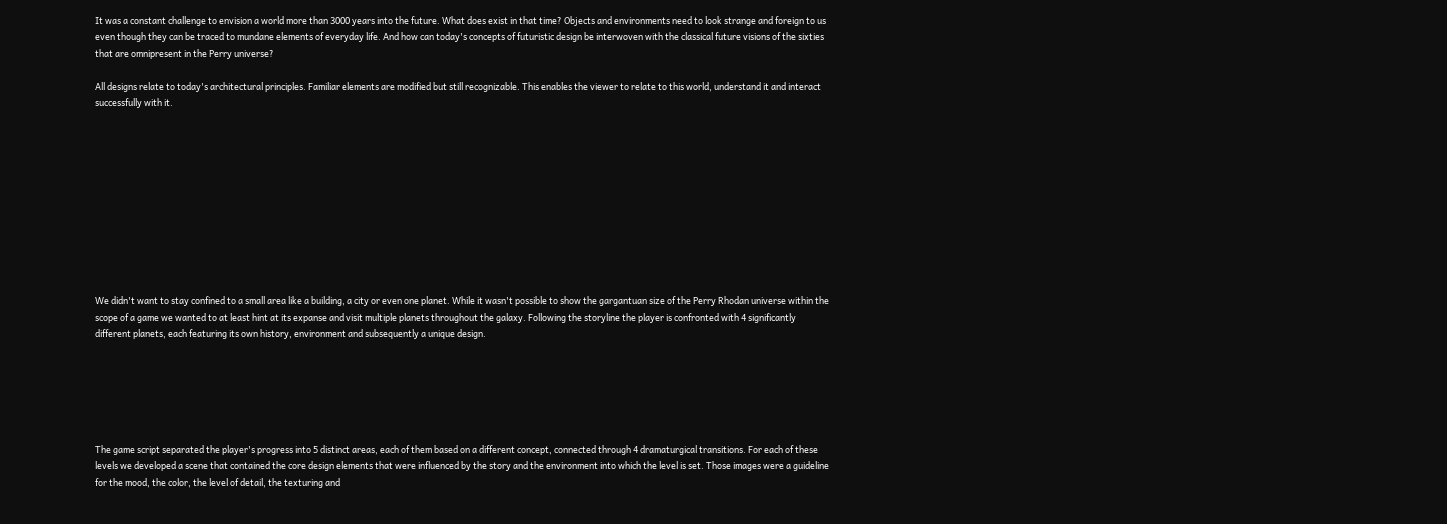It was a constant challenge to envision a world more than 3000 years into the future. What does exist in that time? Objects and environments need to look strange and foreign to us even though they can be traced to mundane elements of everyday life. And how can today's concepts of futuristic design be interwoven with the classical future visions of the sixties that are omnipresent in the Perry universe?

All designs relate to today's architectural principles. Familiar elements are modified but still recognizable. This enables the viewer to relate to this world, understand it and interact successfully with it.











We didn't want to stay confined to a small area like a building, a city or even one planet. While it wasn't possible to show the gargantuan size of the Perry Rhodan universe within the scope of a game we wanted to at least hint at its expanse and visit multiple planets throughout the galaxy. Following the storyline the player is confronted with 4 significantly different planets, each featuring its own history, environment and subsequently a unique design.






The game script separated the player's progress into 5 distinct areas, each of them based on a different concept, connected through 4 dramaturgical transitions. For each of these levels we developed a scene that contained the core design elements that were influenced by the story and the environment into which the level is set. Those images were a guideline for the mood, the color, the level of detail, the texturing and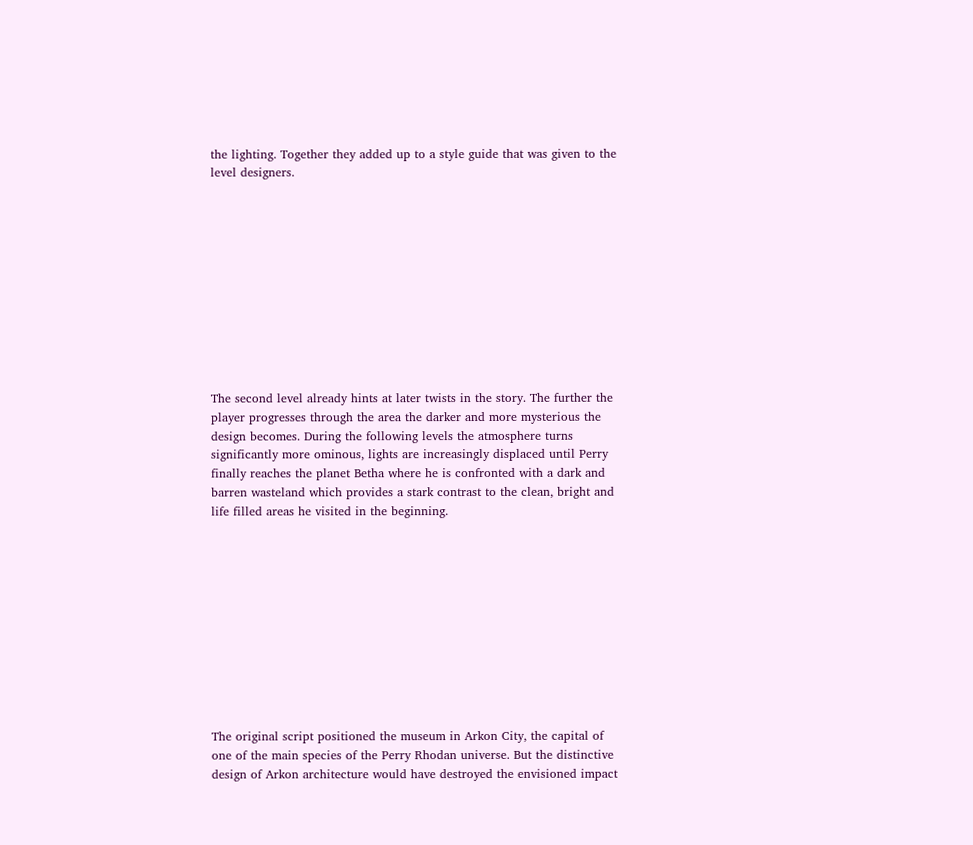the lighting. Together they added up to a style guide that was given to the level designers.











The second level already hints at later twists in the story. The further the player progresses through the area the darker and more mysterious the design becomes. During the following levels the atmosphere turns significantly more ominous, lights are increasingly displaced until Perry finally reaches the planet Betha where he is confronted with a dark and barren wasteland which provides a stark contrast to the clean, bright and life filled areas he visited in the beginning.











The original script positioned the museum in Arkon City, the capital of one of the main species of the Perry Rhodan universe. But the distinctive design of Arkon architecture would have destroyed the envisioned impact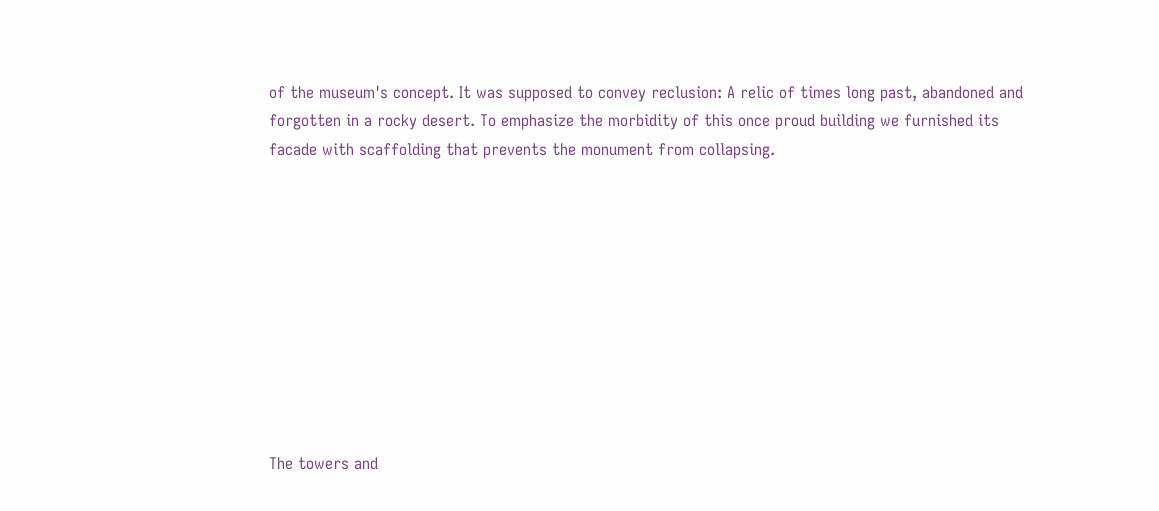of the museum's concept. It was supposed to convey reclusion: A relic of times long past, abandoned and forgotten in a rocky desert. To emphasize the morbidity of this once proud building we furnished its facade with scaffolding that prevents the monument from collapsing.










The towers and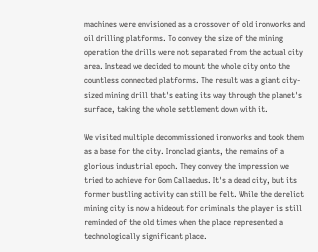machines were envisioned as a crossover of old ironworks and oil drilling platforms. To convey the size of the mining operation the drills were not separated from the actual city area. Instead we decided to mount the whole city onto the countless connected platforms. The result was a giant city-sized mining drill that's eating its way through the planet's surface, taking the whole settlement down with it.

We visited multiple decommissioned ironworks and took them as a base for the city. Ironclad giants, the remains of a glorious industrial epoch. They convey the impression we tried to achieve for Gom Callaedus. It's a dead city, but its former bustling activity can still be felt. While the derelict mining city is now a hideout for criminals the player is still reminded of the old times when the place represented a technologically significant place.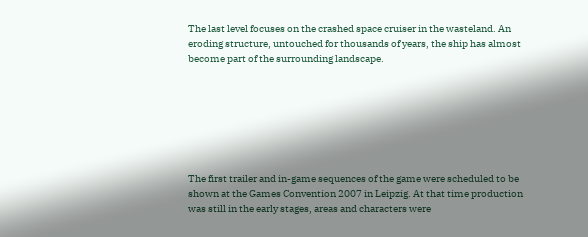The last level focuses on the crashed space cruiser in the wasteland. An eroding structure, untouched for thousands of years, the ship has almost become part of the surrounding landscape.







The first trailer and in-game sequences of the game were scheduled to be shown at the Games Convention 2007 in Leipzig. At that time production was still in the early stages, areas and characters were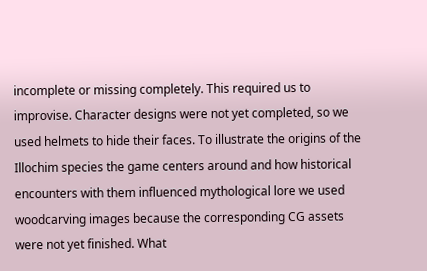incomplete or missing completely. This required us to improvise. Character designs were not yet completed, so we used helmets to hide their faces. To illustrate the origins of the Illochim species the game centers around and how historical encounters with them influenced mythological lore we used woodcarving images because the corresponding CG assets were not yet finished. What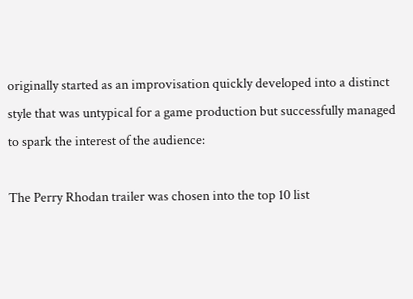originally started as an improvisation quickly developed into a distinct style that was untypical for a game production but successfully managed to spark the interest of the audience:

The Perry Rhodan trailer was chosen into the top 10 list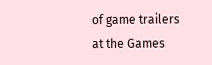of game trailers at the Games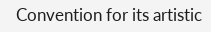Convention for its artistic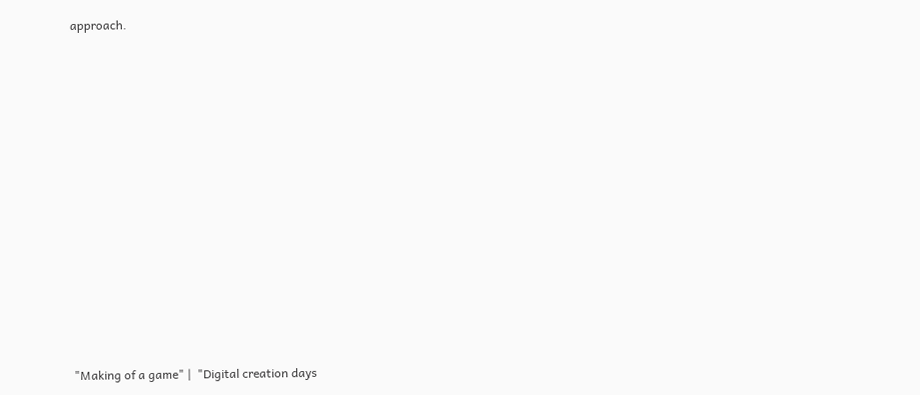approach.














"Making of a game" |  "Digital creation days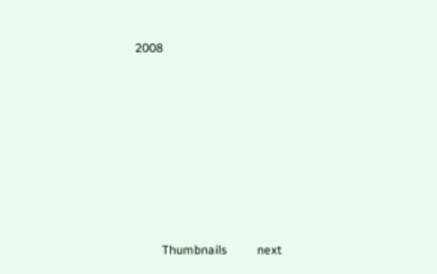2008












         Thumbnails          next